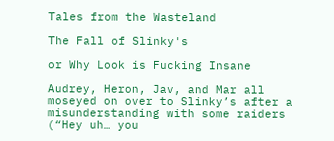Tales from the Wasteland

The Fall of Slinky's

or Why Look is Fucking Insane

Audrey, Heron, Jav, and Mar all moseyed on over to Slinky’s after a misunderstanding with some raiders (“Hey uh… you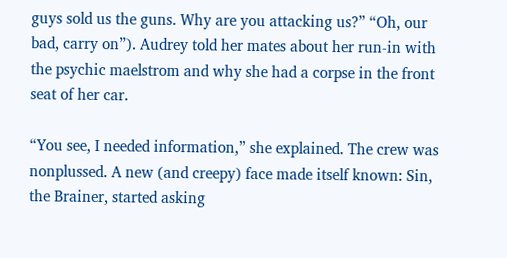guys sold us the guns. Why are you attacking us?” “Oh, our bad, carry on”). Audrey told her mates about her run-in with the psychic maelstrom and why she had a corpse in the front seat of her car.

“You see, I needed information,” she explained. The crew was nonplussed. A new (and creepy) face made itself known: Sin, the Brainer, started asking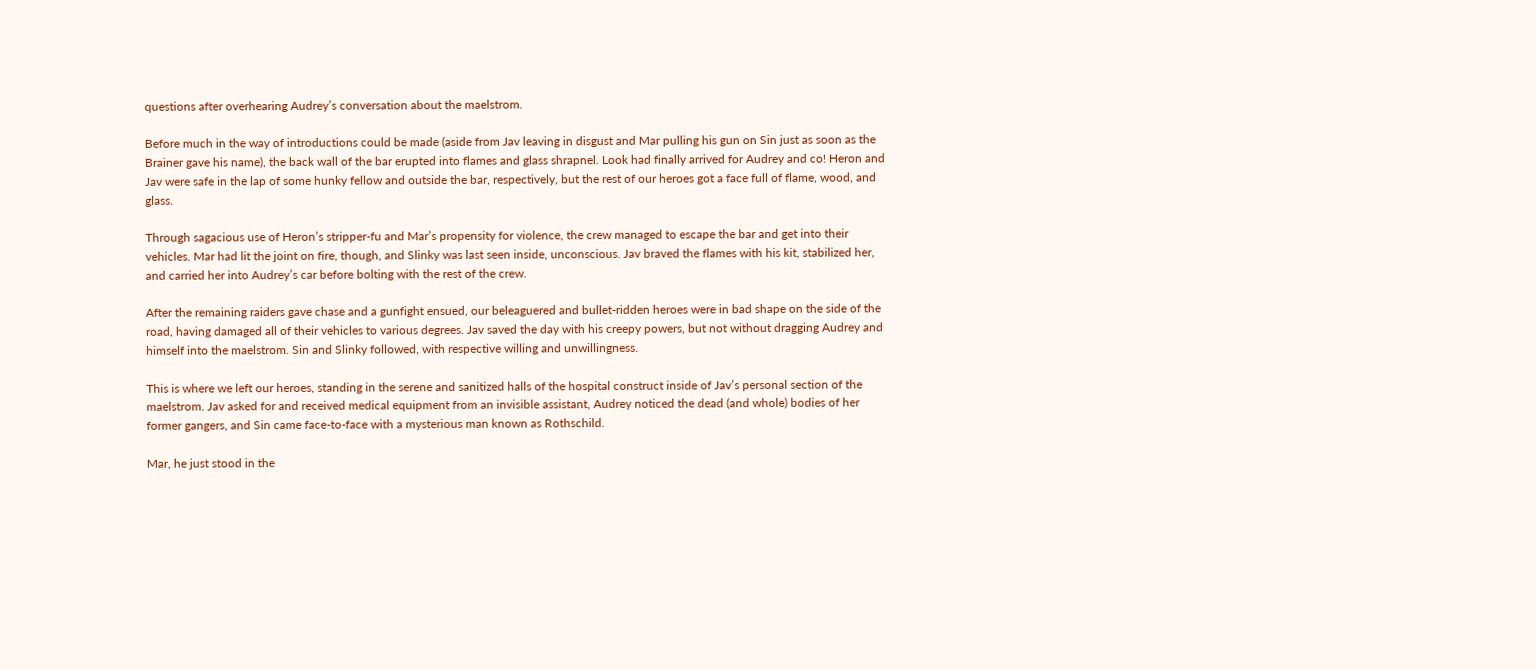questions after overhearing Audrey’s conversation about the maelstrom.

Before much in the way of introductions could be made (aside from Jav leaving in disgust and Mar pulling his gun on Sin just as soon as the Brainer gave his name), the back wall of the bar erupted into flames and glass shrapnel. Look had finally arrived for Audrey and co! Heron and Jav were safe in the lap of some hunky fellow and outside the bar, respectively, but the rest of our heroes got a face full of flame, wood, and glass.

Through sagacious use of Heron’s stripper-fu and Mar’s propensity for violence, the crew managed to escape the bar and get into their vehicles. Mar had lit the joint on fire, though, and Slinky was last seen inside, unconscious. Jav braved the flames with his kit, stabilized her, and carried her into Audrey’s car before bolting with the rest of the crew.

After the remaining raiders gave chase and a gunfight ensued, our beleaguered and bullet-ridden heroes were in bad shape on the side of the road, having damaged all of their vehicles to various degrees. Jav saved the day with his creepy powers, but not without dragging Audrey and himself into the maelstrom. Sin and Slinky followed, with respective willing and unwillingness.

This is where we left our heroes, standing in the serene and sanitized halls of the hospital construct inside of Jav’s personal section of the maelstrom. Jav asked for and received medical equipment from an invisible assistant, Audrey noticed the dead (and whole) bodies of her former gangers, and Sin came face-to-face with a mysterious man known as Rothschild.

Mar, he just stood in the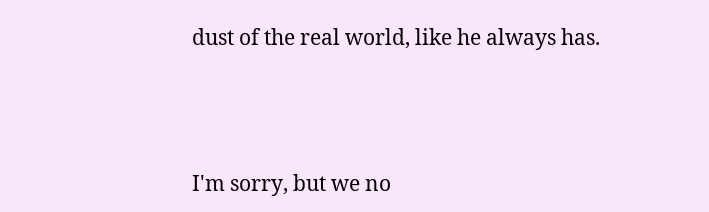dust of the real world, like he always has.



I'm sorry, but we no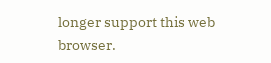longer support this web browser.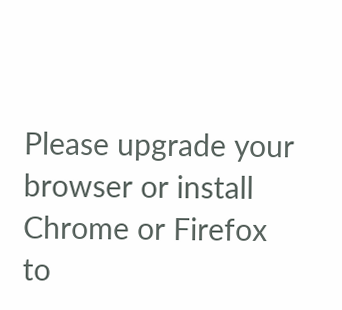Please upgrade your browser or install Chrome or Firefox to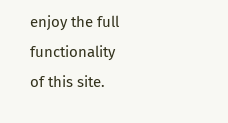enjoy the full functionality of this site.